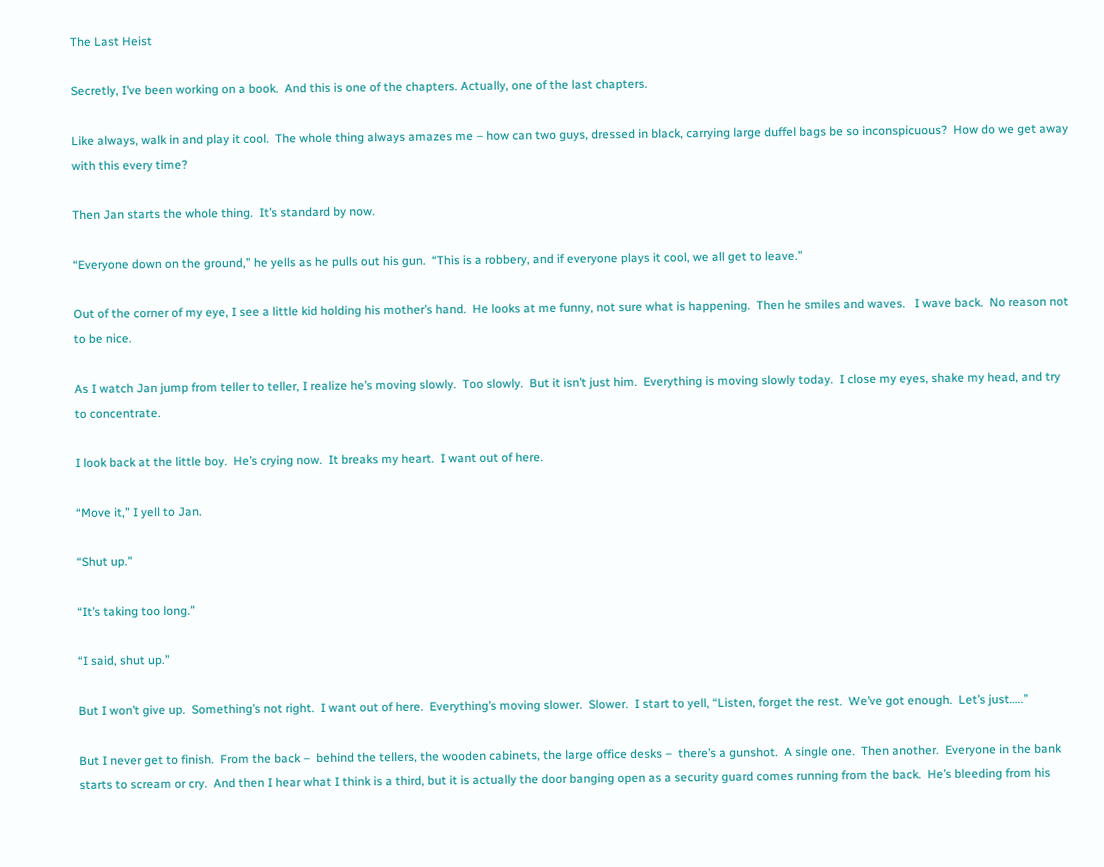The Last Heist

Secretly, I’ve been working on a book.  And this is one of the chapters. Actually, one of the last chapters.

Like always, walk in and play it cool.  The whole thing always amazes me – how can two guys, dressed in black, carrying large duffel bags be so inconspicuous?  How do we get away with this every time?

Then Jan starts the whole thing.  It’s standard by now.

“Everyone down on the ground,” he yells as he pulls out his gun.  “This is a robbery, and if everyone plays it cool, we all get to leave.”

Out of the corner of my eye, I see a little kid holding his mother’s hand.  He looks at me funny, not sure what is happening.  Then he smiles and waves.   I wave back.  No reason not to be nice.

As I watch Jan jump from teller to teller, I realize he’s moving slowly.  Too slowly.  But it isn’t just him.  Everything is moving slowly today.  I close my eyes, shake my head, and try to concentrate.

I look back at the little boy.  He’s crying now.  It breaks my heart.  I want out of here.

“Move it,” I yell to Jan.

“Shut up.”

“It’s taking too long.”

“I said, shut up.”

But I won’t give up.  Something’s not right.  I want out of here.  Everything’s moving slower.  Slower.  I start to yell, “Listen, forget the rest.  We’ve got enough.  Let’s just…..”

But I never get to finish.  From the back –  behind the tellers, the wooden cabinets, the large office desks –  there’s a gunshot.  A single one.  Then another.  Everyone in the bank starts to scream or cry.  And then I hear what I think is a third, but it is actually the door banging open as a security guard comes running from the back.  He’s bleeding from his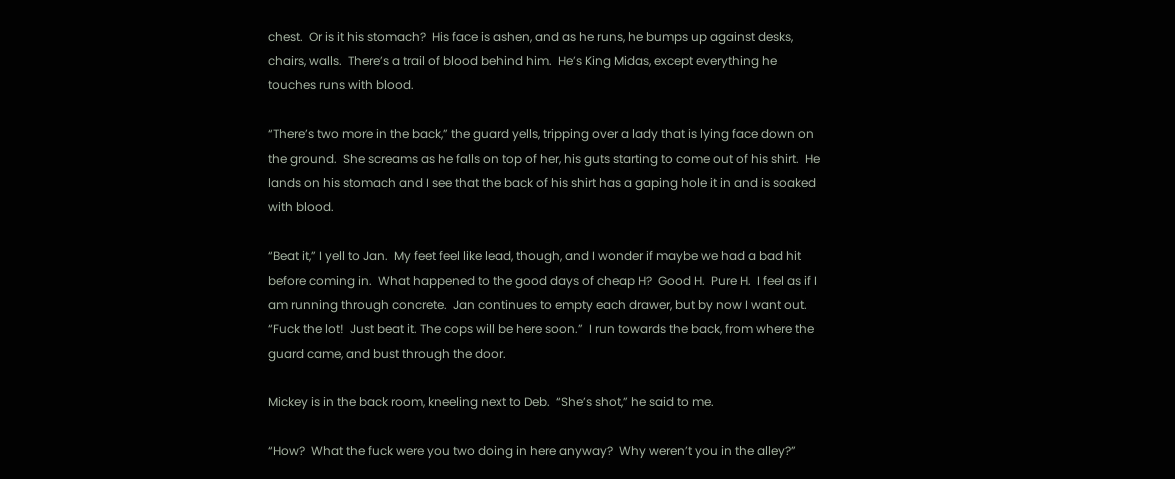chest.  Or is it his stomach?  His face is ashen, and as he runs, he bumps up against desks, chairs, walls.  There’s a trail of blood behind him.  He’s King Midas, except everything he touches runs with blood.

“There’s two more in the back,” the guard yells, tripping over a lady that is lying face down on the ground.  She screams as he falls on top of her, his guts starting to come out of his shirt.  He lands on his stomach and I see that the back of his shirt has a gaping hole it in and is soaked with blood.

“Beat it,” I yell to Jan.  My feet feel like lead, though, and I wonder if maybe we had a bad hit before coming in.  What happened to the good days of cheap H?  Good H.  Pure H.  I feel as if I am running through concrete.  Jan continues to empty each drawer, but by now I want out.  “Fuck the lot!  Just beat it. The cops will be here soon.”  I run towards the back, from where the guard came, and bust through the door.

Mickey is in the back room, kneeling next to Deb.  “She’s shot,” he said to me.

“How?  What the fuck were you two doing in here anyway?  Why weren’t you in the alley?”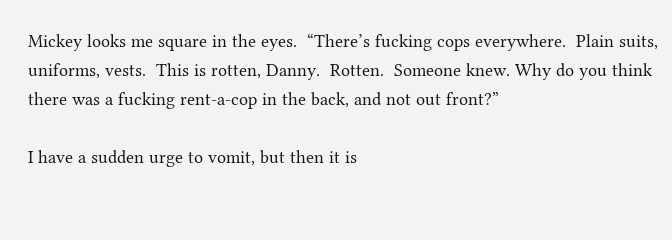Mickey looks me square in the eyes.  “There’s fucking cops everywhere.  Plain suits, uniforms, vests.  This is rotten, Danny.  Rotten.  Someone knew. Why do you think there was a fucking rent-a-cop in the back, and not out front?”

I have a sudden urge to vomit, but then it is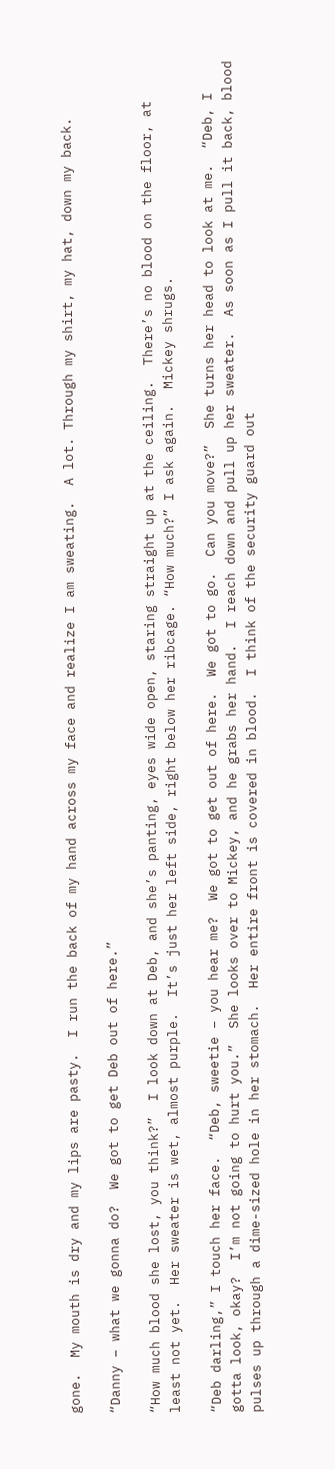gone.  My mouth is dry and my lips are pasty.  I run the back of my hand across my face and realize I am sweating.  A lot. Through my shirt, my hat, down my back.

“Danny – what we gonna do?  We got to get Deb out of here.”

“How much blood she lost, you think?”  I look down at Deb, and she’s panting, eyes wide open, staring straight up at the ceiling.  There’s no blood on the floor, at least not yet.  Her sweater is wet, almost purple.  It’s just her left side, right below her ribcage. “How much?” I ask again.  Mickey shrugs.

“Deb darling,” I touch her face.  “Deb, sweetie – you hear me?  We got to get out of here.  We got to go.  Can you move?”  She turns her head to look at me.  “Deb, I gotta look, okay?  I’m not going to hurt you.”  She looks over to Mickey, and he grabs her hand.  I reach down and pull up her sweater.  As soon as I pull it back, blood pulses up through a dime-sized hole in her stomach.  Her entire front is covered in blood.  I think of the security guard out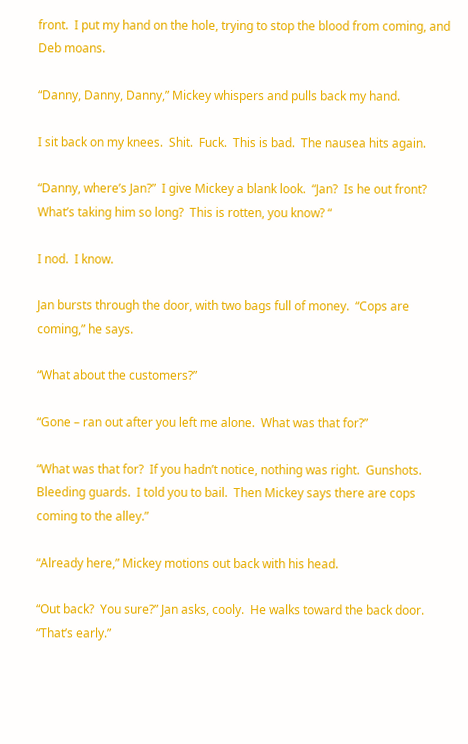front.  I put my hand on the hole, trying to stop the blood from coming, and Deb moans.

“Danny, Danny, Danny,” Mickey whispers and pulls back my hand.

I sit back on my knees.  Shit.  Fuck.  This is bad.  The nausea hits again.

“Danny, where’s Jan?”  I give Mickey a blank look.  “Jan?  Is he out front?  What’s taking him so long?  This is rotten, you know? “

I nod.  I know.

Jan bursts through the door, with two bags full of money.  “Cops are coming,” he says.

“What about the customers?”

“Gone – ran out after you left me alone.  What was that for?”

“What was that for?  If you hadn’t notice, nothing was right.  Gunshots.  Bleeding guards.  I told you to bail.  Then Mickey says there are cops coming to the alley.”

“Already here,” Mickey motions out back with his head.

“Out back?  You sure?” Jan asks, cooly.  He walks toward the back door.  “That’s early.”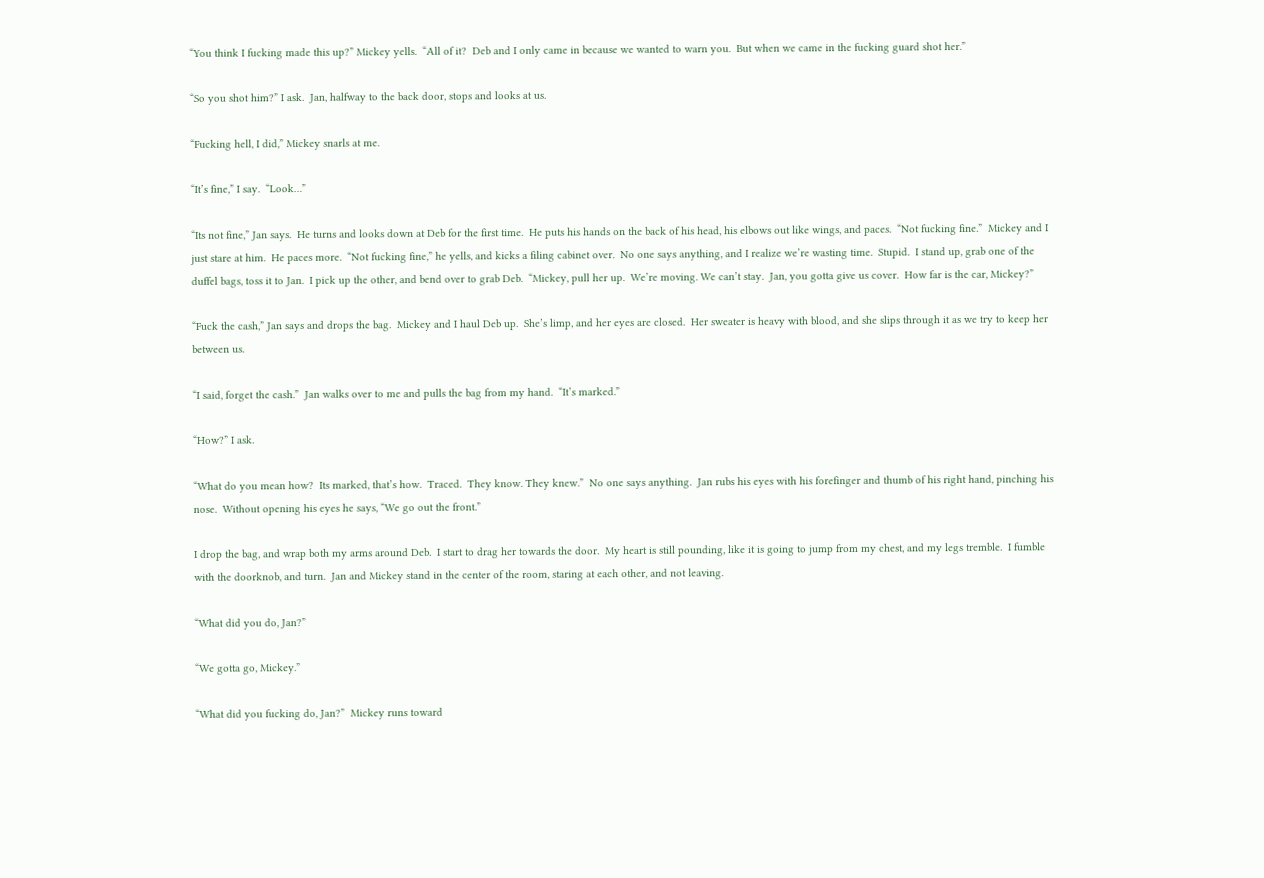“You think I fucking made this up?” Mickey yells.  “All of it?  Deb and I only came in because we wanted to warn you.  But when we came in the fucking guard shot her.”

“So you shot him?” I ask.  Jan, halfway to the back door, stops and looks at us.

“Fucking hell, I did,” Mickey snarls at me.

“It’s fine,” I say.  “Look…”

“Its not fine,” Jan says.  He turns and looks down at Deb for the first time.  He puts his hands on the back of his head, his elbows out like wings, and paces.  “Not fucking fine.”  Mickey and I just stare at him.  He paces more.  “Not fucking fine,” he yells, and kicks a filing cabinet over.  No one says anything, and I realize we’re wasting time.  Stupid.  I stand up, grab one of the duffel bags, toss it to Jan.  I pick up the other, and bend over to grab Deb.  “Mickey, pull her up.  We’re moving. We can’t stay.  Jan, you gotta give us cover.  How far is the car, Mickey?”

“Fuck the cash,” Jan says and drops the bag.  Mickey and I haul Deb up.  She’s limp, and her eyes are closed.  Her sweater is heavy with blood, and she slips through it as we try to keep her between us.

“I said, forget the cash.”  Jan walks over to me and pulls the bag from my hand.  “It’s marked.”

“How?” I ask.

“What do you mean how?  Its marked, that’s how.  Traced.  They know. They knew.”  No one says anything.  Jan rubs his eyes with his forefinger and thumb of his right hand, pinching his nose.  Without opening his eyes he says, “We go out the front.”

I drop the bag, and wrap both my arms around Deb.  I start to drag her towards the door.  My heart is still pounding, like it is going to jump from my chest, and my legs tremble.  I fumble with the doorknob, and turn.  Jan and Mickey stand in the center of the room, staring at each other, and not leaving.

“What did you do, Jan?”

“We gotta go, Mickey.”

“What did you fucking do, Jan?”  Mickey runs toward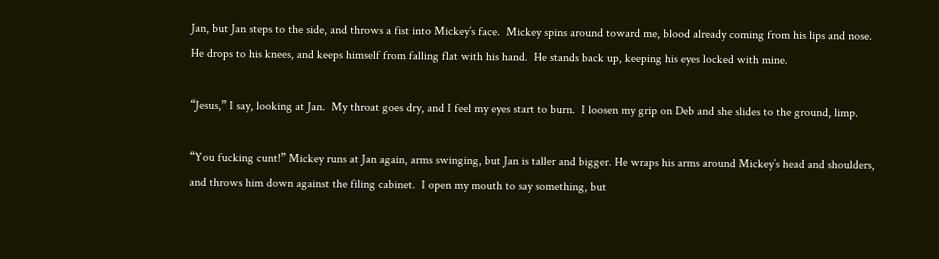Jan, but Jan steps to the side, and throws a fist into Mickey’s face.  Mickey spins around toward me, blood already coming from his lips and nose.  He drops to his knees, and keeps himself from falling flat with his hand.  He stands back up, keeping his eyes locked with mine.

“Jesus,” I say, looking at Jan.  My throat goes dry, and I feel my eyes start to burn.  I loosen my grip on Deb and she slides to the ground, limp.

“You fucking cunt!” Mickey runs at Jan again, arms swinging, but Jan is taller and bigger. He wraps his arms around Mickey’s head and shoulders, and throws him down against the filing cabinet.  I open my mouth to say something, but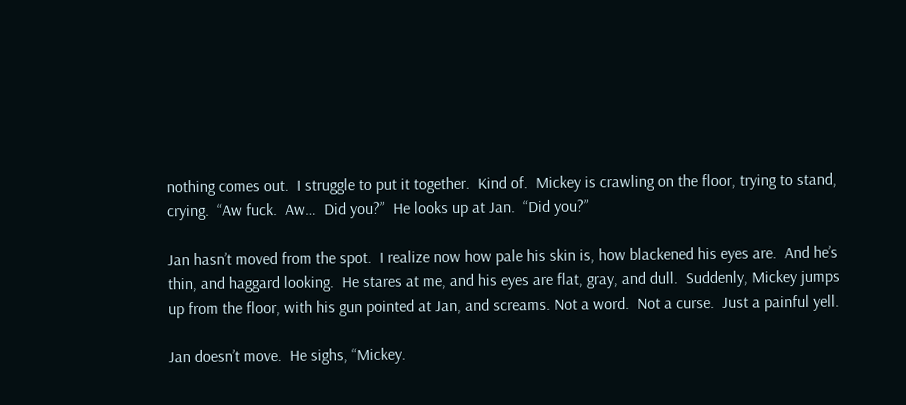nothing comes out.  I struggle to put it together.  Kind of.  Mickey is crawling on the floor, trying to stand, crying.  “Aw fuck.  Aw…  Did you?”  He looks up at Jan.  “Did you?”

Jan hasn’t moved from the spot.  I realize now how pale his skin is, how blackened his eyes are.  And he’s thin, and haggard looking.  He stares at me, and his eyes are flat, gray, and dull.  Suddenly, Mickey jumps up from the floor, with his gun pointed at Jan, and screams. Not a word.  Not a curse.  Just a painful yell.

Jan doesn’t move.  He sighs, “Mickey.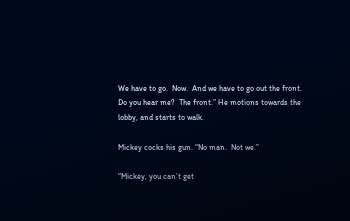We have to go.  Now.  And we have to go out the front.  Do you hear me?  The front.” He motions towards the lobby, and starts to walk.

Mickey cocks his gun. “No man.  Not we.”

“Mickey, you can’t get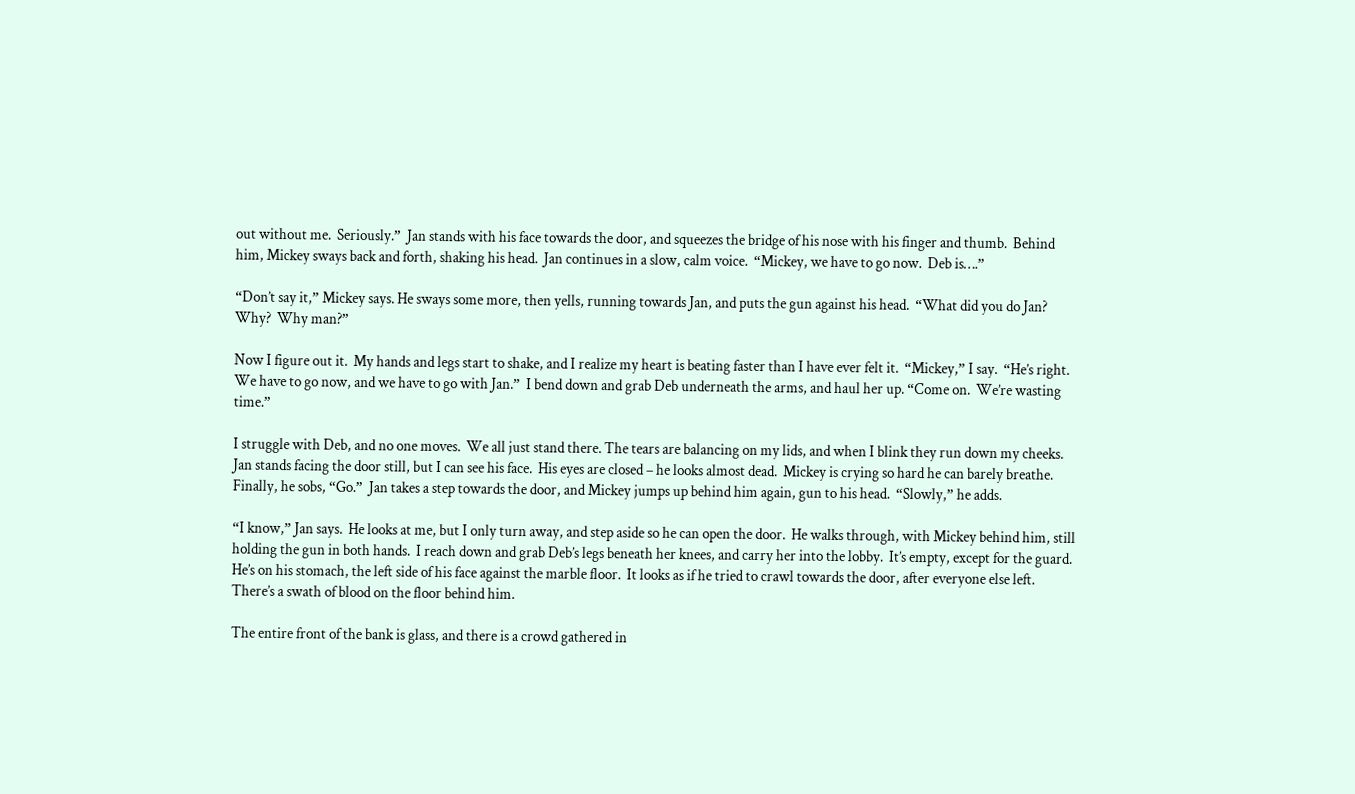out without me.  Seriously.”  Jan stands with his face towards the door, and squeezes the bridge of his nose with his finger and thumb.  Behind him, Mickey sways back and forth, shaking his head.  Jan continues in a slow, calm voice.  “Mickey, we have to go now.  Deb is….”

“Don’t say it,” Mickey says. He sways some more, then yells, running towards Jan, and puts the gun against his head.  “What did you do Jan?  Why?  Why man?”

Now I figure out it.  My hands and legs start to shake, and I realize my heart is beating faster than I have ever felt it.  “Mickey,” I say.  “He’s right.  We have to go now, and we have to go with Jan.”  I bend down and grab Deb underneath the arms, and haul her up. “Come on.  We’re wasting time.”

I struggle with Deb, and no one moves.  We all just stand there. The tears are balancing on my lids, and when I blink they run down my cheeks.  Jan stands facing the door still, but I can see his face.  His eyes are closed – he looks almost dead.  Mickey is crying so hard he can barely breathe.  Finally, he sobs, “Go.”  Jan takes a step towards the door, and Mickey jumps up behind him again, gun to his head.  “Slowly,” he adds.

“I know,” Jan says.  He looks at me, but I only turn away, and step aside so he can open the door.  He walks through, with Mickey behind him, still holding the gun in both hands.  I reach down and grab Deb’s legs beneath her knees, and carry her into the lobby.  It’s empty, except for the guard.  He’s on his stomach, the left side of his face against the marble floor.  It looks as if he tried to crawl towards the door, after everyone else left.  There’s a swath of blood on the floor behind him.

The entire front of the bank is glass, and there is a crowd gathered in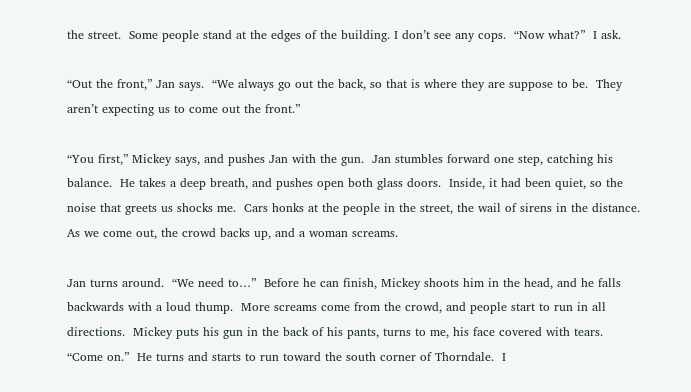the street.  Some people stand at the edges of the building. I don’t see any cops.  “Now what?”  I ask.

“Out the front,” Jan says.  “We always go out the back, so that is where they are suppose to be.  They aren’t expecting us to come out the front.”

“You first,” Mickey says, and pushes Jan with the gun.  Jan stumbles forward one step, catching his balance.  He takes a deep breath, and pushes open both glass doors.  Inside, it had been quiet, so the noise that greets us shocks me.  Cars honks at the people in the street, the wail of sirens in the distance.  As we come out, the crowd backs up, and a woman screams.

Jan turns around.  “We need to…”  Before he can finish, Mickey shoots him in the head, and he falls backwards with a loud thump.  More screams come from the crowd, and people start to run in all directions.  Mickey puts his gun in the back of his pants, turns to me, his face covered with tears.  “Come on.”  He turns and starts to run toward the south corner of Thorndale.  I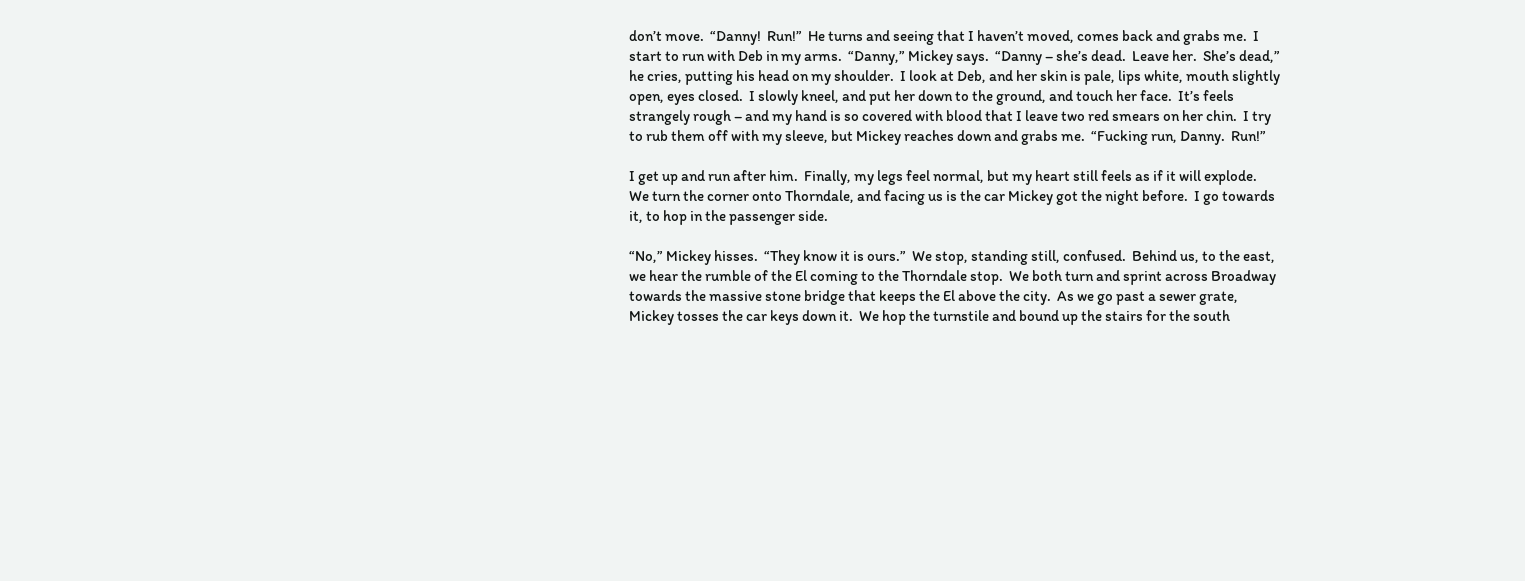don’t move.  “Danny!  Run!”  He turns and seeing that I haven’t moved, comes back and grabs me.  I start to run with Deb in my arms.  “Danny,” Mickey says.  “Danny – she’s dead.  Leave her.  She’s dead,” he cries, putting his head on my shoulder.  I look at Deb, and her skin is pale, lips white, mouth slightly open, eyes closed.  I slowly kneel, and put her down to the ground, and touch her face.  It’s feels strangely rough – and my hand is so covered with blood that I leave two red smears on her chin.  I try to rub them off with my sleeve, but Mickey reaches down and grabs me.  “Fucking run, Danny.  Run!”

I get up and run after him.  Finally, my legs feel normal, but my heart still feels as if it will explode.  We turn the corner onto Thorndale, and facing us is the car Mickey got the night before.  I go towards it, to hop in the passenger side.

“No,” Mickey hisses.  “They know it is ours.”  We stop, standing still, confused.  Behind us, to the east, we hear the rumble of the El coming to the Thorndale stop.  We both turn and sprint across Broadway towards the massive stone bridge that keeps the El above the city.  As we go past a sewer grate, Mickey tosses the car keys down it.  We hop the turnstile and bound up the stairs for the south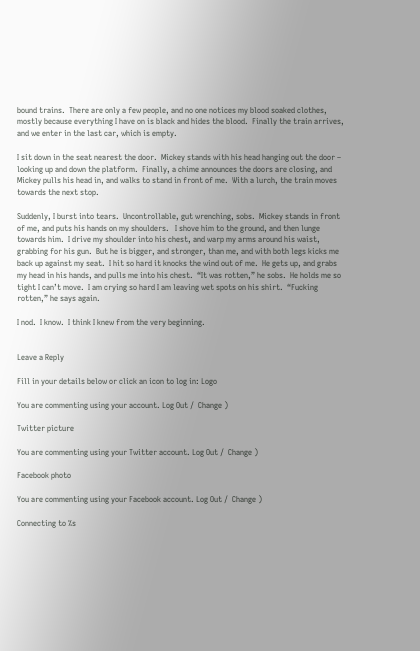bound trains.  There are only a few people, and no one notices my blood soaked clothes, mostly because everything I have on is black and hides the blood.  Finally the train arrives, and we enter in the last car, which is empty.

I sit down in the seat nearest the door.  Mickey stands with his head hanging out the door – looking up and down the platform.  Finally, a chime announces the doors are closing, and Mickey pulls his head in, and walks to stand in front of me.  With a lurch, the train moves towards the next stop.

Suddenly, I burst into tears.  Uncontrollable, gut wrenching, sobs.  Mickey stands in front of me, and puts his hands on my shoulders.   I shove him to the ground, and then lunge towards him.  I drive my shoulder into his chest, and warp my arms around his waist, grabbing for his gun.  But he is bigger, and stronger, than me, and with both legs kicks me back up against my seat.  I hit so hard it knocks the wind out of me.  He gets up, and grabs my head in his hands, and pulls me into his chest.  “It was rotten,” he sobs.  He holds me so tight I can’t move.  I am crying so hard I am leaving wet spots on his shirt.  “Fucking rotten,” he says again.

I nod.  I know.  I think I knew from the very beginning.


Leave a Reply

Fill in your details below or click an icon to log in: Logo

You are commenting using your account. Log Out /  Change )

Twitter picture

You are commenting using your Twitter account. Log Out /  Change )

Facebook photo

You are commenting using your Facebook account. Log Out /  Change )

Connecting to %s